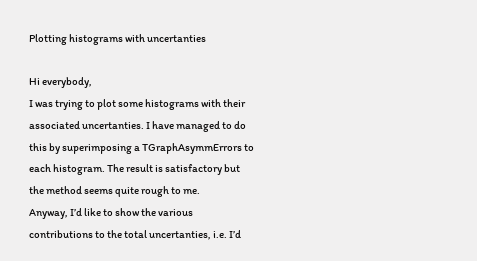Plotting histograms with uncertanties

Hi everybody,
I was trying to plot some histograms with their associated uncertanties. I have managed to do this by superimposing a TGraphAsymmErrors to each histogram. The result is satisfactory but the method seems quite rough to me.
Anyway, I’d like to show the various contributions to the total uncertanties, i.e. I’d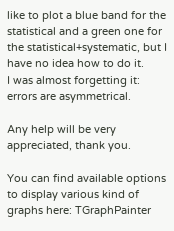like to plot a blue band for the statistical and a green one for the statistical+systematic, but I have no idea how to do it.
I was almost forgetting it: errors are asymmetrical.

Any help will be very appreciated, thank you.

You can find available options to display various kind of graphs here: TGraphPainter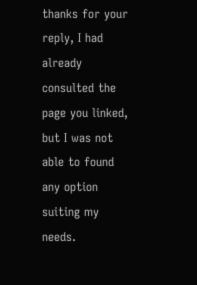thanks for your reply, I had already consulted the page you linked, but I was not able to found any option suiting my needs.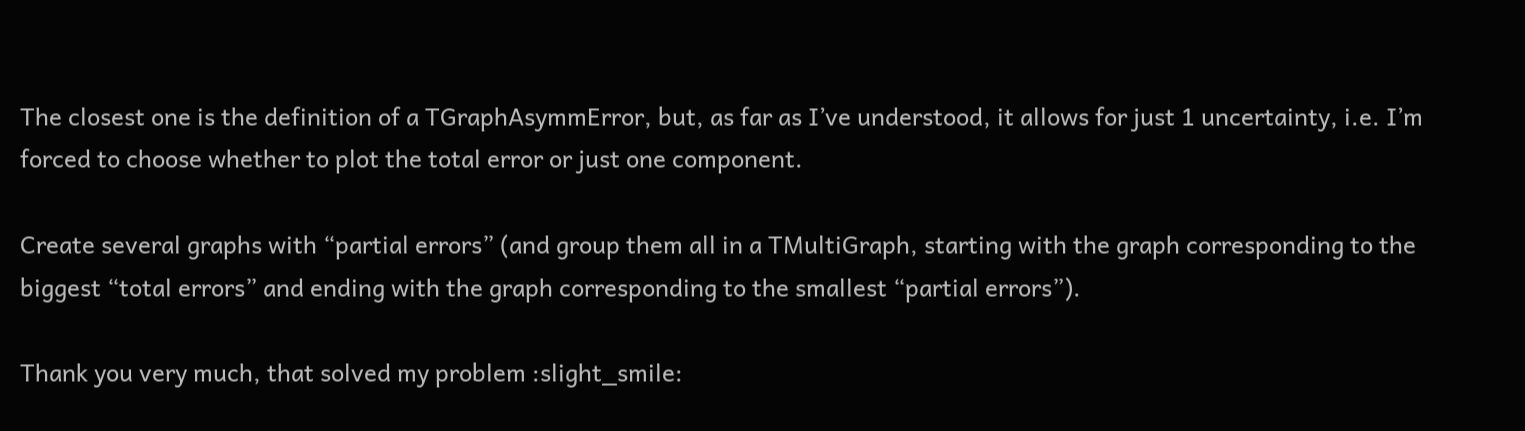The closest one is the definition of a TGraphAsymmError, but, as far as I’ve understood, it allows for just 1 uncertainty, i.e. I’m forced to choose whether to plot the total error or just one component.

Create several graphs with “partial errors” (and group them all in a TMultiGraph, starting with the graph corresponding to the biggest “total errors” and ending with the graph corresponding to the smallest “partial errors”).

Thank you very much, that solved my problem :slight_smile: